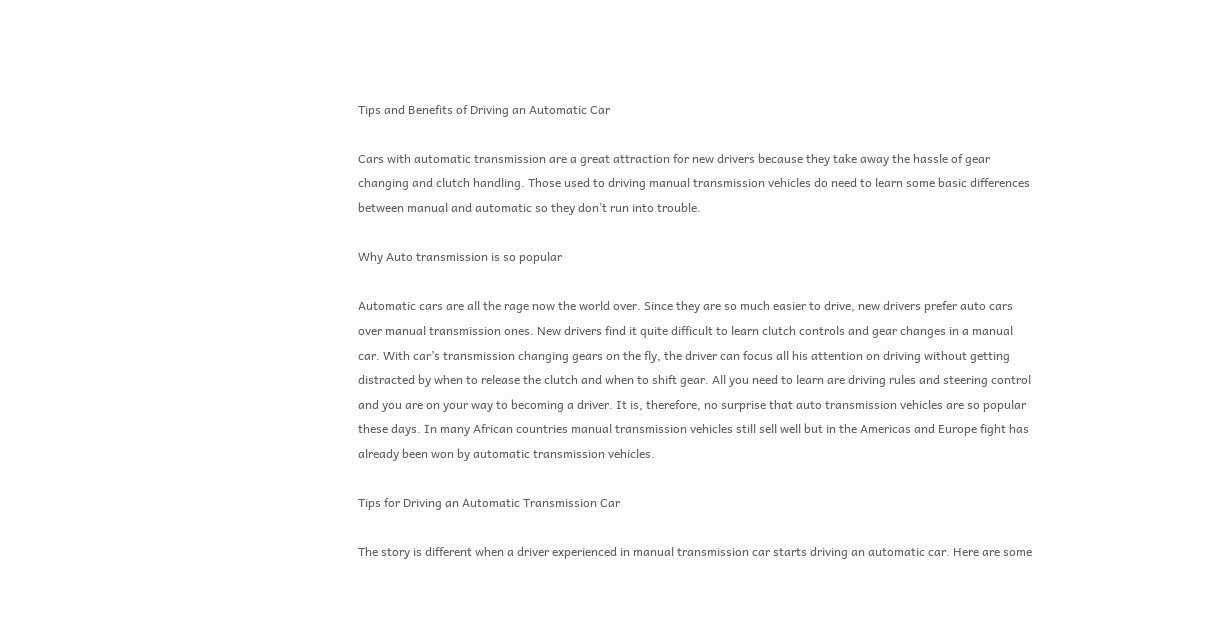Tips and Benefits of Driving an Automatic Car

Cars with automatic transmission are a great attraction for new drivers because they take away the hassle of gear changing and clutch handling. Those used to driving manual transmission vehicles do need to learn some basic differences between manual and automatic so they don’t run into trouble.

Why Auto transmission is so popular

Automatic cars are all the rage now the world over. Since they are so much easier to drive, new drivers prefer auto cars over manual transmission ones. New drivers find it quite difficult to learn clutch controls and gear changes in a manual car. With car’s transmission changing gears on the fly, the driver can focus all his attention on driving without getting distracted by when to release the clutch and when to shift gear. All you need to learn are driving rules and steering control and you are on your way to becoming a driver. It is, therefore, no surprise that auto transmission vehicles are so popular these days. In many African countries manual transmission vehicles still sell well but in the Americas and Europe fight has already been won by automatic transmission vehicles.

Tips for Driving an Automatic Transmission Car

The story is different when a driver experienced in manual transmission car starts driving an automatic car. Here are some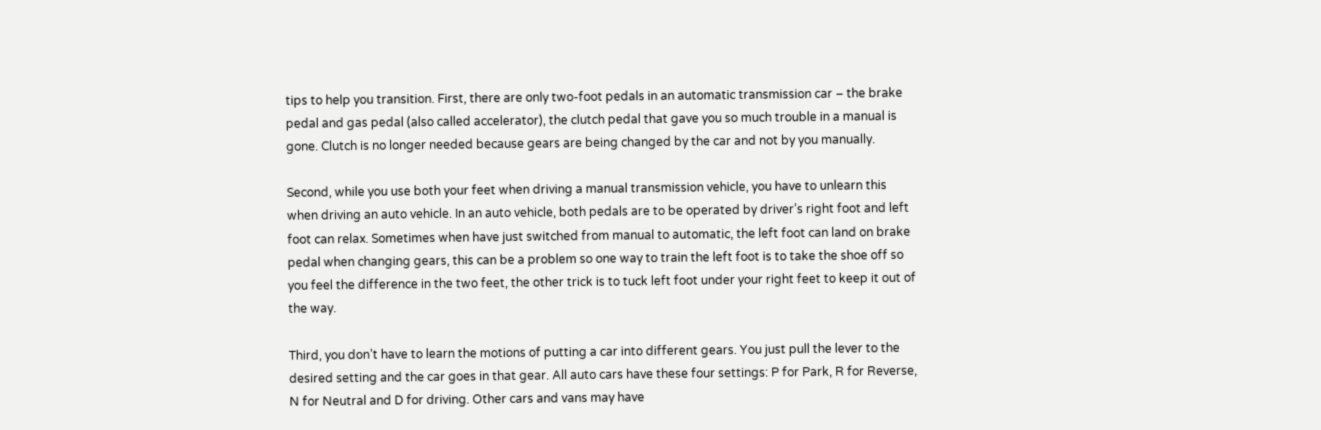tips to help you transition. First, there are only two-foot pedals in an automatic transmission car – the brake pedal and gas pedal (also called accelerator), the clutch pedal that gave you so much trouble in a manual is gone. Clutch is no longer needed because gears are being changed by the car and not by you manually.

Second, while you use both your feet when driving a manual transmission vehicle, you have to unlearn this when driving an auto vehicle. In an auto vehicle, both pedals are to be operated by driver’s right foot and left foot can relax. Sometimes when have just switched from manual to automatic, the left foot can land on brake pedal when changing gears, this can be a problem so one way to train the left foot is to take the shoe off so you feel the difference in the two feet, the other trick is to tuck left foot under your right feet to keep it out of the way.

Third, you don’t have to learn the motions of putting a car into different gears. You just pull the lever to the desired setting and the car goes in that gear. All auto cars have these four settings: P for Park, R for Reverse, N for Neutral and D for driving. Other cars and vans may have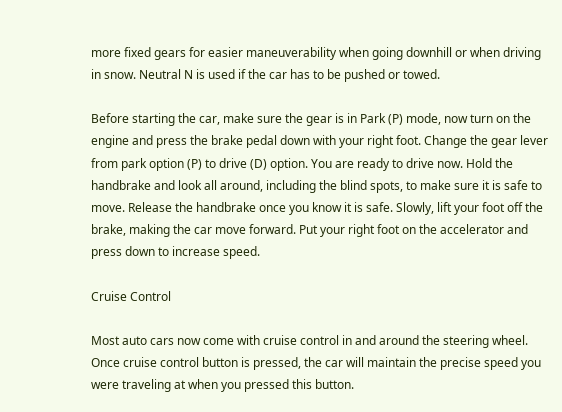more fixed gears for easier maneuverability when going downhill or when driving in snow. Neutral N is used if the car has to be pushed or towed.

Before starting the car, make sure the gear is in Park (P) mode, now turn on the engine and press the brake pedal down with your right foot. Change the gear lever from park option (P) to drive (D) option. You are ready to drive now. Hold the handbrake and look all around, including the blind spots, to make sure it is safe to move. Release the handbrake once you know it is safe. Slowly, lift your foot off the brake, making the car move forward. Put your right foot on the accelerator and press down to increase speed.

Cruise Control

Most auto cars now come with cruise control in and around the steering wheel. Once cruise control button is pressed, the car will maintain the precise speed you were traveling at when you pressed this button.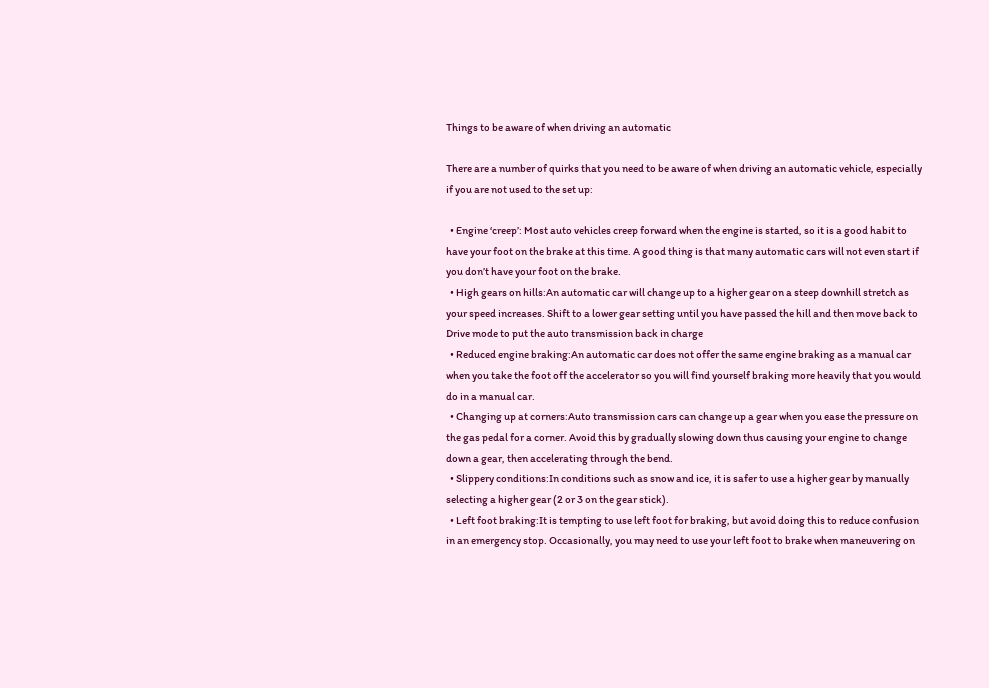Things to be aware of when driving an automatic

There are a number of quirks that you need to be aware of when driving an automatic vehicle, especially if you are not used to the set up:

  • Engine ‘creep’: Most auto vehicles creep forward when the engine is started, so it is a good habit to have your foot on the brake at this time. A good thing is that many automatic cars will not even start if you don’t have your foot on the brake.
  • High gears on hills:An automatic car will change up to a higher gear on a steep downhill stretch as your speed increases. Shift to a lower gear setting until you have passed the hill and then move back to Drive mode to put the auto transmission back in charge
  • Reduced engine braking:An automatic car does not offer the same engine braking as a manual car when you take the foot off the accelerator so you will find yourself braking more heavily that you would do in a manual car.
  • Changing up at corners:Auto transmission cars can change up a gear when you ease the pressure on the gas pedal for a corner. Avoid this by gradually slowing down thus causing your engine to change down a gear, then accelerating through the bend.
  • Slippery conditions:In conditions such as snow and ice, it is safer to use a higher gear by manually selecting a higher gear (2 or 3 on the gear stick).
  • Left foot braking:It is tempting to use left foot for braking, but avoid doing this to reduce confusion in an emergency stop. Occasionally, you may need to use your left foot to brake when maneuvering on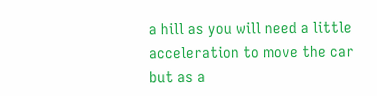a hill as you will need a little acceleration to move the car but as a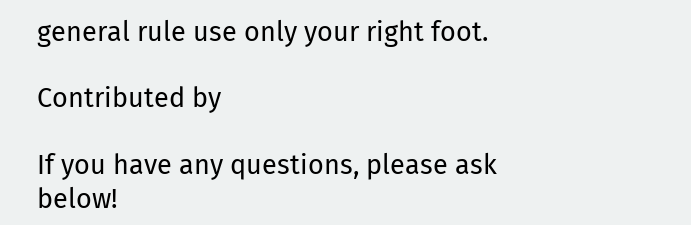general rule use only your right foot.

Contributed by

If you have any questions, please ask below!